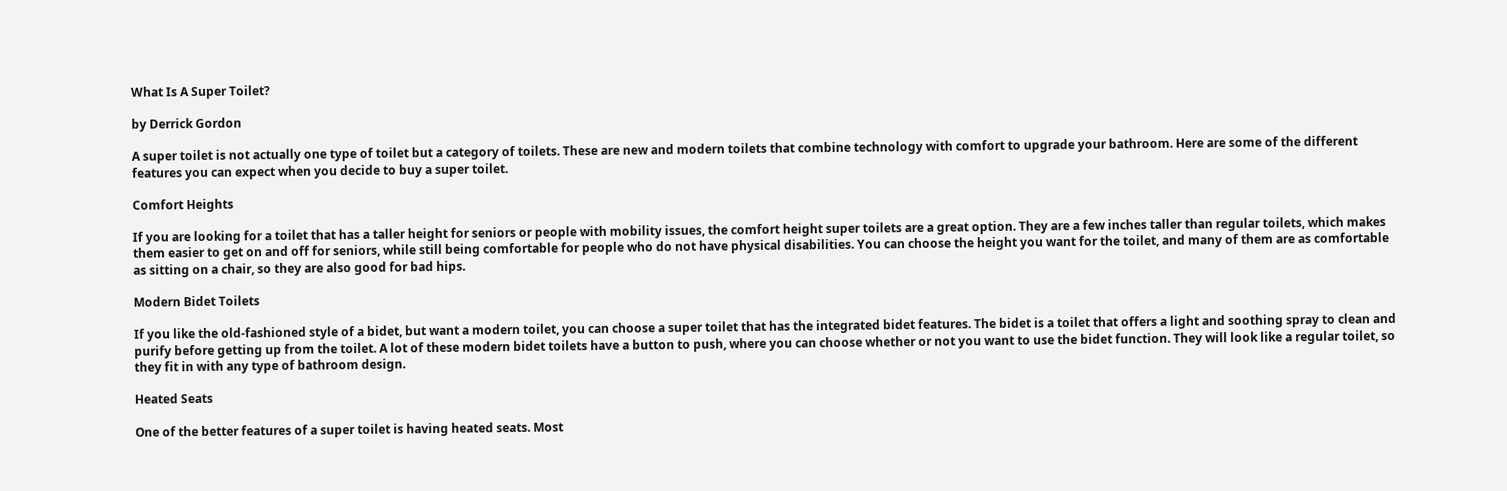What Is A Super Toilet?

by Derrick Gordon

A super toilet is not actually one type of toilet but a category of toilets. These are new and modern toilets that combine technology with comfort to upgrade your bathroom. Here are some of the different features you can expect when you decide to buy a super toilet.

Comfort Heights

If you are looking for a toilet that has a taller height for seniors or people with mobility issues, the comfort height super toilets are a great option. They are a few inches taller than regular toilets, which makes them easier to get on and off for seniors, while still being comfortable for people who do not have physical disabilities. You can choose the height you want for the toilet, and many of them are as comfortable as sitting on a chair, so they are also good for bad hips.

Modern Bidet Toilets

If you like the old-fashioned style of a bidet, but want a modern toilet, you can choose a super toilet that has the integrated bidet features. The bidet is a toilet that offers a light and soothing spray to clean and purify before getting up from the toilet. A lot of these modern bidet toilets have a button to push, where you can choose whether or not you want to use the bidet function. They will look like a regular toilet, so they fit in with any type of bathroom design.

Heated Seats

One of the better features of a super toilet is having heated seats. Most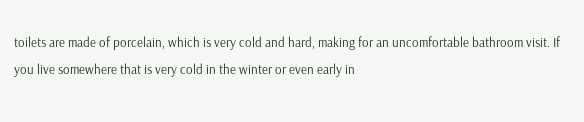toilets are made of porcelain, which is very cold and hard, making for an uncomfortable bathroom visit. If you live somewhere that is very cold in the winter or even early in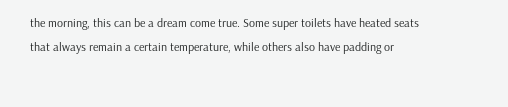the morning, this can be a dream come true. Some super toilets have heated seats that always remain a certain temperature, while others also have padding or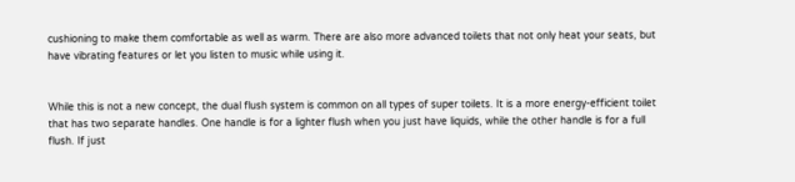cushioning to make them comfortable as well as warm. There are also more advanced toilets that not only heat your seats, but have vibrating features or let you listen to music while using it.


While this is not a new concept, the dual flush system is common on all types of super toilets. It is a more energy-efficient toilet that has two separate handles. One handle is for a lighter flush when you just have liquids, while the other handle is for a full flush. If just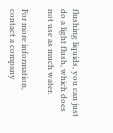flushing liquids, you can just do a light flush, which does not use as much water.

For more information, contact a company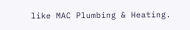like MAC Plumbing & Heating.